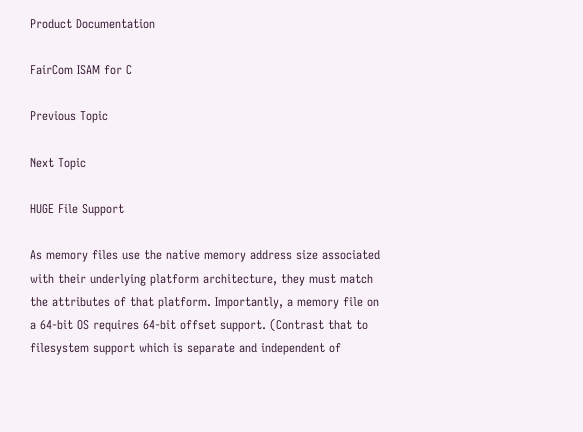Product Documentation

FairCom ISAM for C

Previous Topic

Next Topic

HUGE File Support

As memory files use the native memory address size associated with their underlying platform architecture, they must match the attributes of that platform. Importantly, a memory file on a 64-bit OS requires 64-bit offset support. (Contrast that to filesystem support which is separate and independent of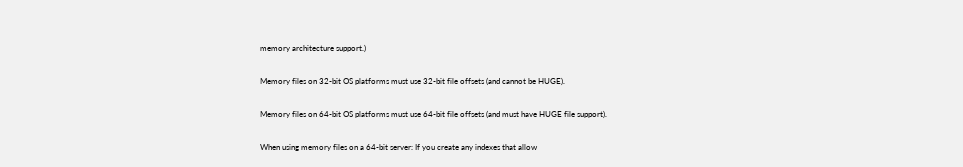memory architecture support.)

Memory files on 32-bit OS platforms must use 32-bit file offsets (and cannot be HUGE).

Memory files on 64-bit OS platforms must use 64-bit file offsets (and must have HUGE file support).

When using memory files on a 64-bit server: If you create any indexes that allow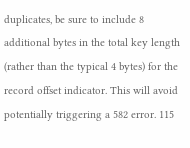duplicates, be sure to include 8 additional bytes in the total key length (rather than the typical 4 bytes) for the record offset indicator. This will avoid potentially triggering a 582 error. 115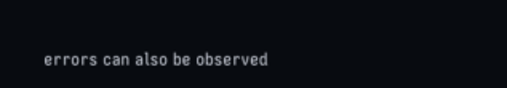errors can also be observed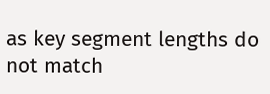as key segment lengths do not match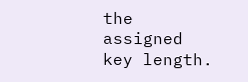the assigned key length.